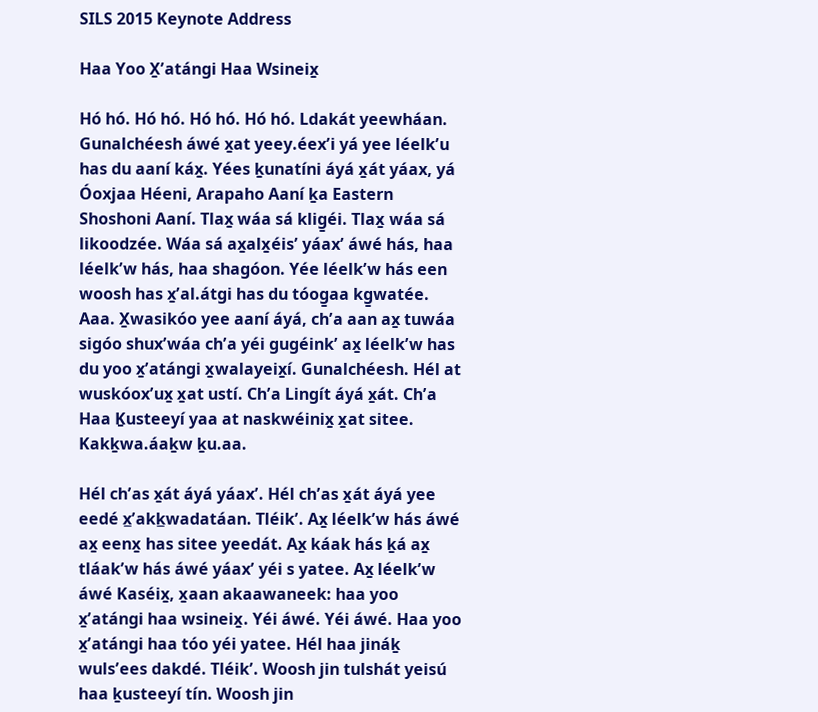SILS 2015 Keynote Address

Haa Yoo X̱ʼatángi Haa Wsineix̱

Hó hó. Hó hó. Hó hó. Hó hó. Ldakát yeewháan. Gunalchéesh áwé x̱at yeey.éexʼi yá yee léelkʼu has du aaní káx̱. Yées ḵunatíni áyá x̱át yáax, yá Óoxjaa Héeni, Arapaho Aaní ḵa Eastern Shoshoni Aaní. Tlax̱ wáa sá klig̱éi. Tlax̱ wáa sá likoodzée. Wáa sá ax̱alx̱éisʼ yáaxʼ áwé hás, haa léelkʼw hás, haa shagóon. Yée léelkʼw hás een woosh has x̱ʼal.átgi has du tóog̱aa kg̱watée. Aaa. X̱wasikóo yee aaní áyá, chʼa aan ax̱ tuwáa sigóo shuxʼwáa chʼa yéi gugéinkʼ ax̱ léelkʼw has du yoo x̱ʼatángi x̱walayeix̱í. Gunalchéesh. Hél at wuskóoxʼux̱ x̱at ustí. Chʼa Lingít áyá x̱át. Chʼa Haa Ḵusteeyí yaa at naskwéinix̱ x̱at sitee. Kakḵwa.áaḵw ḵu.aa.

Hél chʼas x̱át áyá yáaxʼ. Hél chʼas x̱át áyá yee eedé x̲ʼakk̲wadatáan. Tléikʼ. Ax̱ léelkʼw hás áwé ax̱ eenx̱ has sitee yeedát. Ax̱ káak hás ḵá ax̱ tláakʼw hás áwé yáaxʼ yéi s yatee. Ax̱ léelkʼw áwé Kaséix̱, x̱aan akaawaneek: haa yoo x̱ʼatángi haa wsineix̱. Yéi áwé. Yéi áwé. Haa yoo x̱ʼatángi haa tóo yéi yatee. Hél haa jináḵ wulsʼees dakdé. Tléikʼ. Woosh jin tulshát yeisú haa ḵusteeyí tín. Woosh jin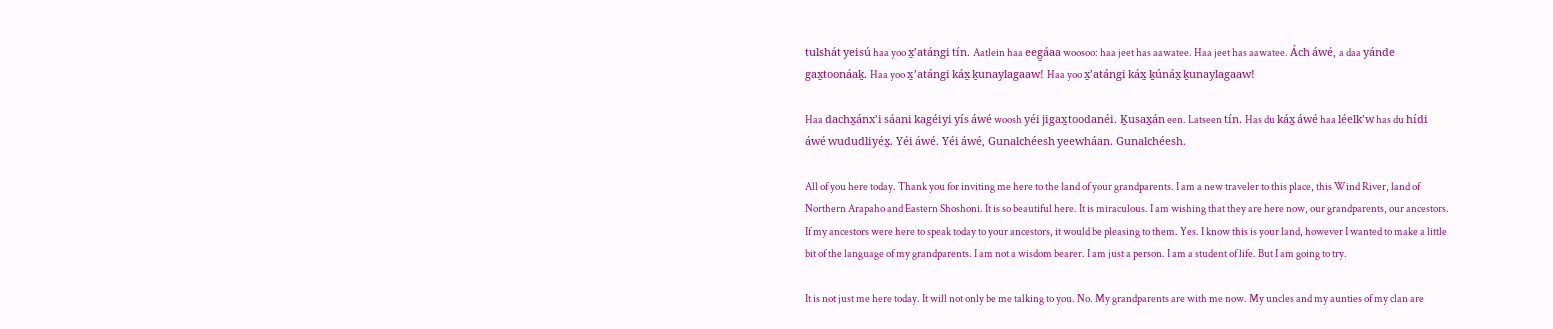tulshát yeisú haa yoo x̱ʼatángi tín. Aatlein haa eeg̱áaa woosoo: haa jeet has aawatee. Haa jeet has aawatee. Ách áwé, a daa yánde gax̱toonáaḵ. Haa yoo x̱ʼatángi káx̱ ḵunaylagaaw! Haa yoo x̱ʼatángi káx̱ ḵúnáx̱ ḵunaylagaaw!

Haa dachx̱ánxʼi sáani kagéiyi yís áwé woosh yéi jigax̱toodanéi. Ḵusax̱án een. Latseen tín. Has du káx̱ áwé haa léelkʼw has du hídi áwé wududliyéx̱. Yéi áwé. Yéi áwé, Gunalchéesh yeewháan. Gunalchéesh.

All of you here today. Thank you for inviting me here to the land of your grandparents. I am a new traveler to this place, this Wind River, land of Northern Arapaho and Eastern Shoshoni. It is so beautiful here. It is miraculous. I am wishing that they are here now, our grandparents, our ancestors. If my ancestors were here to speak today to your ancestors, it would be pleasing to them. Yes. I know this is your land, however I wanted to make a little bit of the language of my grandparents. I am not a wisdom bearer. I am just a person. I am a student of life. But I am going to try.

It is not just me here today. It will not only be me talking to you. No. My grandparents are with me now. My uncles and my aunties of my clan are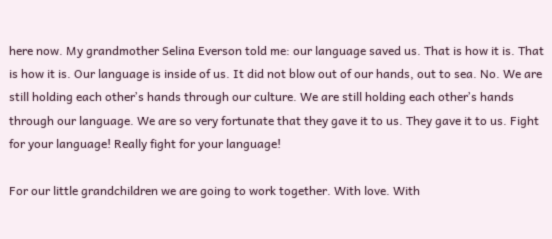here now. My grandmother Selina Everson told me: our language saved us. That is how it is. That is how it is. Our language is inside of us. It did not blow out of our hands, out to sea. No. We are still holding each otherʼs hands through our culture. We are still holding each otherʼs hands through our language. We are so very fortunate that they gave it to us. They gave it to us. Fight for your language! Really fight for your language!

For our little grandchildren we are going to work together. With love. With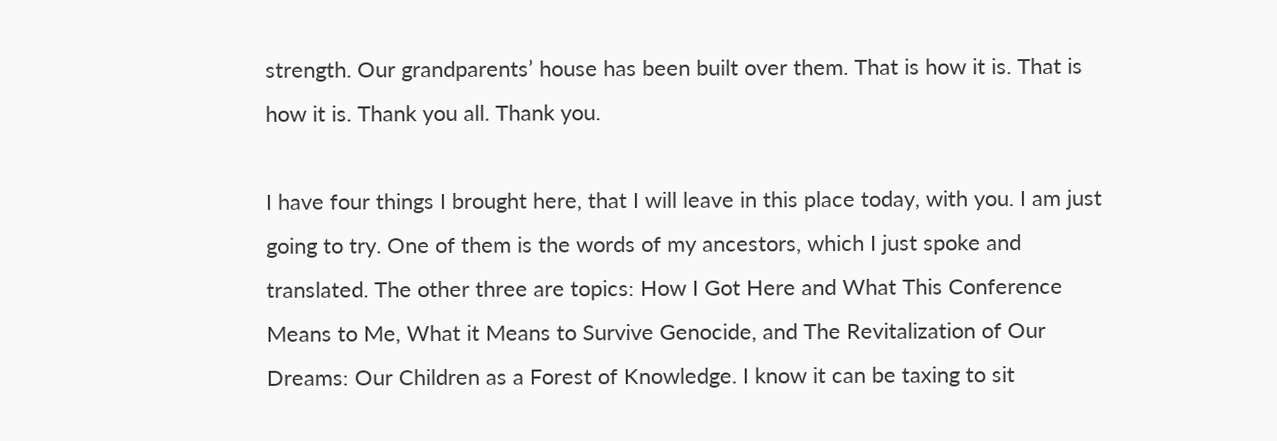strength. Our grandparentsʼ house has been built over them. That is how it is. That is how it is. Thank you all. Thank you.

I have four things I brought here, that I will leave in this place today, with you. I am just going to try. One of them is the words of my ancestors, which I just spoke and translated. The other three are topics: How I Got Here and What This Conference Means to Me, What it Means to Survive Genocide, and The Revitalization of Our Dreams: Our Children as a Forest of Knowledge. I know it can be taxing to sit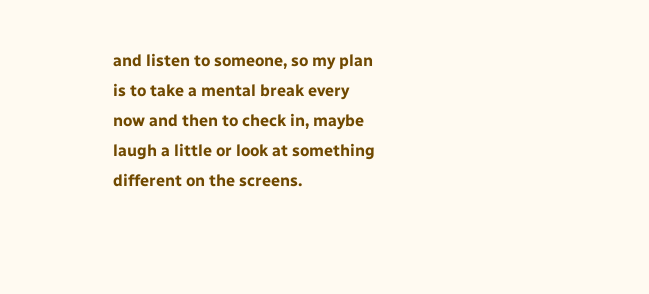and listen to someone, so my plan is to take a mental break every now and then to check in, maybe laugh a little or look at something different on the screens.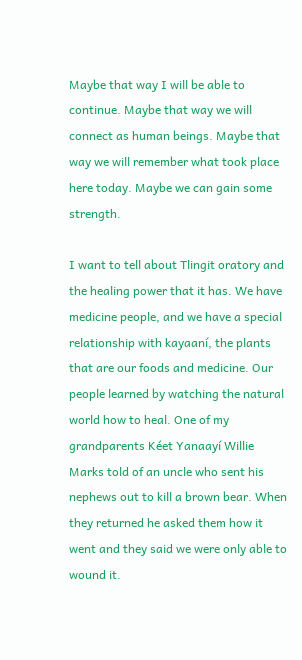Maybe that way I will be able to continue. Maybe that way we will connect as human beings. Maybe that way we will remember what took place here today. Maybe we can gain some strength.

I want to tell about Tlingit oratory and the healing power that it has. We have medicine people, and we have a special relationship with kayaaní, the plants that are our foods and medicine. Our people learned by watching the natural world how to heal. One of my grandparents Kéet Yanaayí Willie Marks told of an uncle who sent his nephews out to kill a brown bear. When they returned he asked them how it went and they said we were only able to wound it.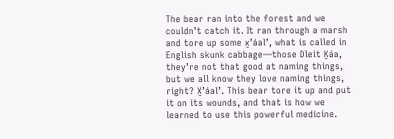The bear ran into the forest and we couldnʼt catch it. It ran through a marsh and tore up some x̱ʼáalʼ, what is called in English skunk cabbage—those Dleit Ḵáa, theyʼre not that good at naming things, but we all know they love naming things, right? X̱ʼáalʼ. This bear tore it up and put it on its wounds, and that is how we learned to use this powerful medicine.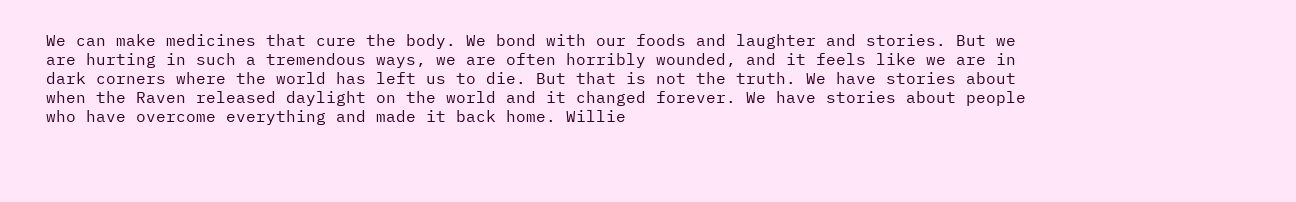We can make medicines that cure the body. We bond with our foods and laughter and stories. But we are hurting in such a tremendous ways, we are often horribly wounded, and it feels like we are in dark corners where the world has left us to die. But that is not the truth. We have stories about when the Raven released daylight on the world and it changed forever. We have stories about people who have overcome everything and made it back home. Willie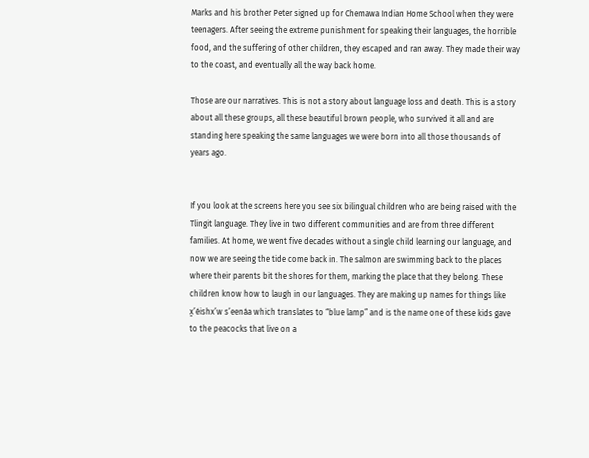Marks and his brother Peter signed up for Chemawa Indian Home School when they were teenagers. After seeing the extreme punishment for speaking their languages, the horrible food, and the suffering of other children, they escaped and ran away. They made their way to the coast, and eventually all the way back home.

Those are our narratives. This is not a story about language loss and death. This is a story about all these groups, all these beautiful brown people, who survived it all and are standing here speaking the same languages we were born into all those thousands of years ago.


If you look at the screens here you see six bilingual children who are being raised with the Tlingit language. They live in two different communities and are from three different families. At home, we went five decades without a single child learning our language, and now we are seeing the tide come back in. The salmon are swimming back to the places where their parents bit the shores for them, marking the place that they belong. These children know how to laugh in our languages. They are making up names for things like x̱ʼéishxʼw sʼeenáa which translates to “blue lamp” and is the name one of these kids gave to the peacocks that live on a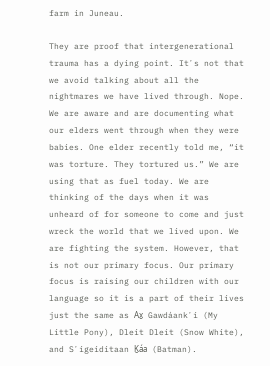farm in Juneau.

They are proof that intergenerational trauma has a dying point. Itʼs not that we avoid talking about all the nightmares we have lived through. Nope. We are aware and are documenting what our elders went through when they were babies. One elder recently told me, “it was torture. They tortured us.” We are using that as fuel today. We are thinking of the days when it was unheard of for someone to come and just wreck the world that we lived upon. We are fighting the system. However, that is not our primary focus. Our primary focus is raising our children with our language so it is a part of their lives just the same as Ax̱ Gawdáankʼi (My Little Pony), Dleit Dleit (Snow White), and Sʼigeiditaan Ḵáa (Batman).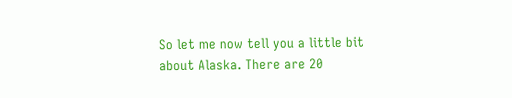So let me now tell you a little bit about Alaska. There are 20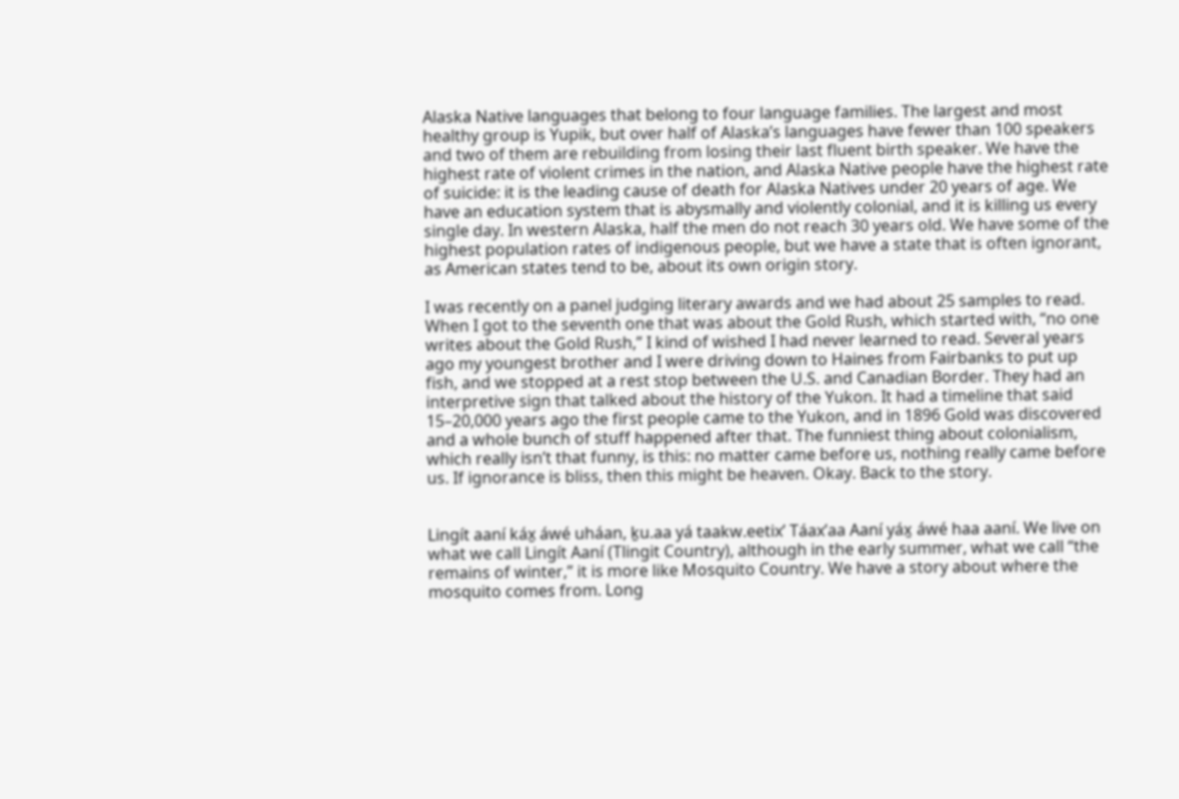Alaska Native languages that belong to four language families. The largest and most healthy group is Yupik, but over half of Alaskaʼs languages have fewer than 100 speakers and two of them are rebuilding from losing their last fluent birth speaker. We have the highest rate of violent crimes in the nation, and Alaska Native people have the highest rate of suicide: it is the leading cause of death for Alaska Natives under 20 years of age. We have an education system that is abysmally and violently colonial, and it is killing us every single day. In western Alaska, half the men do not reach 30 years old. We have some of the highest population rates of indigenous people, but we have a state that is often ignorant, as American states tend to be, about its own origin story.

I was recently on a panel judging literary awards and we had about 25 samples to read. When I got to the seventh one that was about the Gold Rush, which started with, “no one writes about the Gold Rush,” I kind of wished I had never learned to read. Several years ago my youngest brother and I were driving down to Haines from Fairbanks to put up fish, and we stopped at a rest stop between the U.S. and Canadian Border. They had an interpretive sign that talked about the history of the Yukon. It had a timeline that said 15–20,000 years ago the first people came to the Yukon, and in 1896 Gold was discovered and a whole bunch of stuff happened after that. The funniest thing about colonialism, which really isnʼt that funny, is this: no matter came before us, nothing really came before us. If ignorance is bliss, then this might be heaven. Okay. Back to the story.


Lingít aaní káx̱ áwé uháan, ḵu.aa yá taakw.eetixʼ Táaxʼaa Aaní yáx̱ áwé haa aaní. We live on what we call Lingít Aaní (Tlingit Country), although in the early summer, what we call “the remains of winter,” it is more like Mosquito Country. We have a story about where the mosquito comes from. Long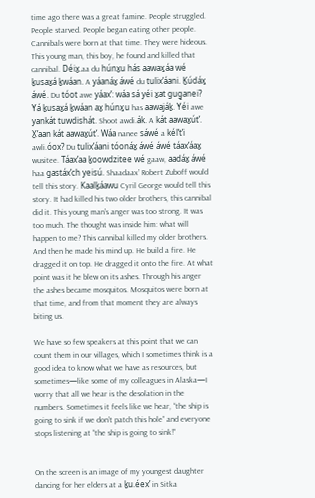time ago there was a great famine. People struggled. People starved. People began eating other people. Cannibals were born at that time. They were hideous. This young man, this boy, he found and killed that cannibal. Déix̱.aa du húnx̱u hás aawax̱áa wé ḵusax̱á ḵwáan. A yáanáx̱ áwé du tulixʼáani. Ḵúdáx̱ áwé. Du tóot awe yáaxʼ: wáa sá yéi x̱at gug̱anei? Yá ḵusax̱á ḵwáan ax̱ húnx̱u has aawajáḵ. Yéi awe yankát tuwdishát. Shoot awdi.ák. A kát aawax̱útʼ. X̱ʼaan kát aawax̱útʼ. Wáa nanee sáwé a kélʼtʼi awli.óox? Du tulixʼáani tóonáx̱ áwé áwé táaxʼáax̱ wusitee. Táaxʼaa ḵoowdzitee wé gaaw, aadáx̱ áwé haa gastáxʼch yeisú. Shaadaaxʼ Robert Zuboff would tell this story. Kaalḵáawu Cyril George would tell this story. It had killed his two older brothers, this cannibal did it. This young manʼs anger was too strong. It was too much. The thought was inside him: what will happen to me? This cannibal killed my older brothers. And then he made his mind up. He build a fire. He dragged it on top. He dragged it onto the fire. At what point was it he blew on its ashes. Through his anger the ashes became mosquitos. Mosquitos were born at that time, and from that moment they are always biting us.

We have so few speakers at this point that we can count them in our villages, which I sometimes think is a good idea to know what we have as resources, but sometimes—like some of my colleagues in Alaska—I worry that all we hear is the desolation in the numbers. Sometimes it feels like we hear, “the ship is going to sink if we donʼt patch this hole” and everyone stops listening at “the ship is going to sink!”


On the screen is an image of my youngest daughter dancing for her elders at a ḵu.éexʼ in Sitka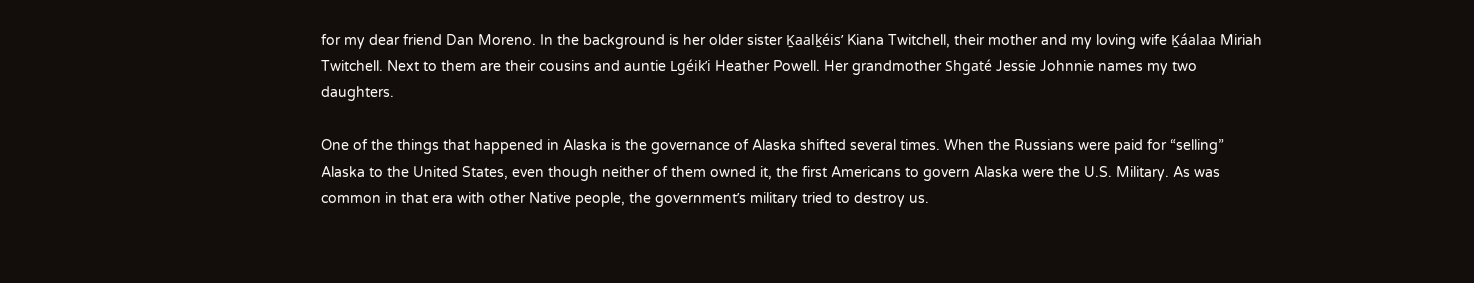for my dear friend Dan Moreno. In the background is her older sister Ḵaalḵéisʼ Kiana Twitchell, their mother and my loving wife Ḵáalaa Miriah Twitchell. Next to them are their cousins and auntie Lgéikʼi Heather Powell. Her grandmother Shgaté Jessie Johnnie names my two daughters.

One of the things that happened in Alaska is the governance of Alaska shifted several times. When the Russians were paid for “selling” Alaska to the United States, even though neither of them owned it, the first Americans to govern Alaska were the U.S. Military. As was common in that era with other Native people, the governmentʼs military tried to destroy us.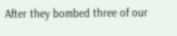After they bombed three of our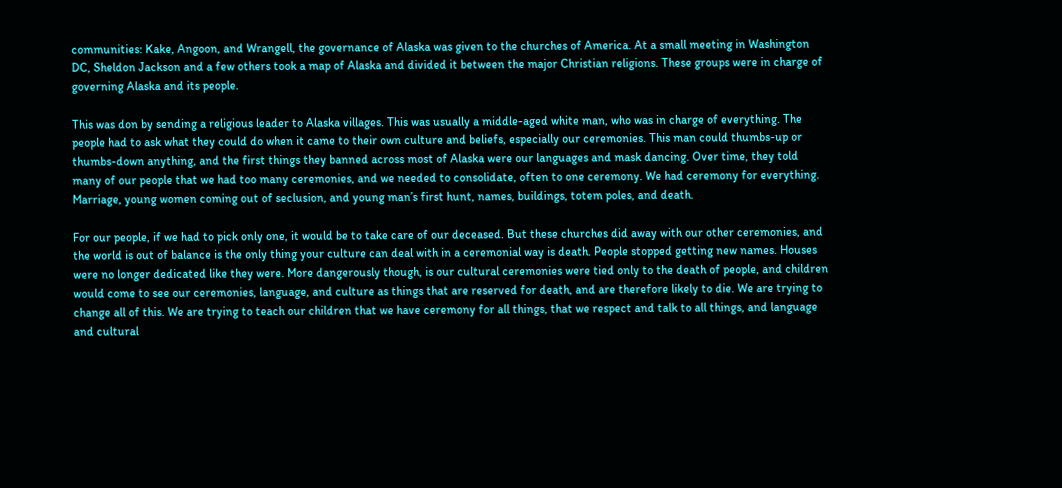communities: Kake, Angoon, and Wrangell, the governance of Alaska was given to the churches of America. At a small meeting in Washington DC, Sheldon Jackson and a few others took a map of Alaska and divided it between the major Christian religions. These groups were in charge of governing Alaska and its people.

This was don by sending a religious leader to Alaska villages. This was usually a middle-aged white man, who was in charge of everything. The people had to ask what they could do when it came to their own culture and beliefs, especially our ceremonies. This man could thumbs-up or thumbs-down anything, and the first things they banned across most of Alaska were our languages and mask dancing. Over time, they told many of our people that we had too many ceremonies, and we needed to consolidate, often to one ceremony. We had ceremony for everything. Marriage, young women coming out of seclusion, and young manʼs first hunt, names, buildings, totem poles, and death.

For our people, if we had to pick only one, it would be to take care of our deceased. But these churches did away with our other ceremonies, and the world is out of balance is the only thing your culture can deal with in a ceremonial way is death. People stopped getting new names. Houses were no longer dedicated like they were. More dangerously though, is our cultural ceremonies were tied only to the death of people, and children would come to see our ceremonies, language, and culture as things that are reserved for death, and are therefore likely to die. We are trying to change all of this. We are trying to teach our children that we have ceremony for all things, that we respect and talk to all things, and language and cultural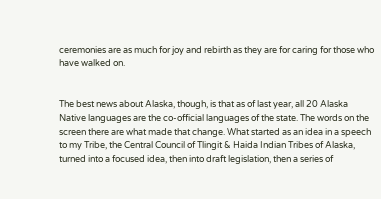ceremonies are as much for joy and rebirth as they are for caring for those who have walked on.


The best news about Alaska, though, is that as of last year, all 20 Alaska Native languages are the co-official languages of the state. The words on the screen there are what made that change. What started as an idea in a speech to my Tribe, the Central Council of Tlingit & Haida Indian Tribes of Alaska, turned into a focused idea, then into draft legislation, then a series of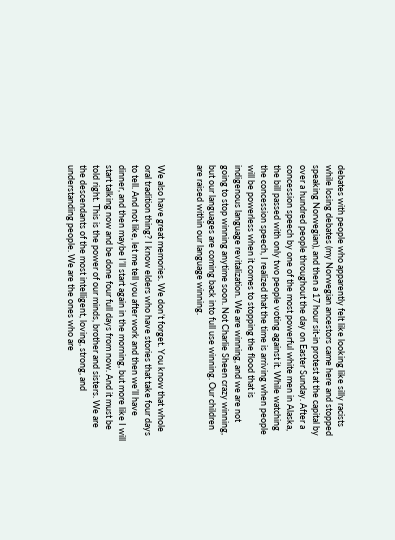debates with people who apparently felt like looking like silly racists while losing debates (my Norwegian ancestors came here and stopped speaking Norwegian), and then a 17 hour sit-in protest at the capital by over a hundred people throughout the day on Easter Sunday. After a concession speech by one of the most powerful white men in Alaska, the bill passed with only two people voting against it. While watching the concession speech, I realized that the time is arriving when people will be powerless when it comes to stopping the flood that is indigenous language revitalization. We are winning, and we are not going to stop winning anytime soon. Not Charlie Sheen crazy winning, but our languages are coming back into full use winning. Our children are raised within our language winning.


We also have great memories. We donʼt forget. You know that whole oral tradition thing? I know elders who have stories that take four days to tell. And not like, let me tell you after work and then weʼll have dinner, and then maybe Iʼll start again in the morning, but more like I will start talking now and be done four full days from now. And it must be told right. This is the power of our minds, brother and sisters. We are the descendants of the most intelligent, loving, strong, and understanding people. We are the ones who are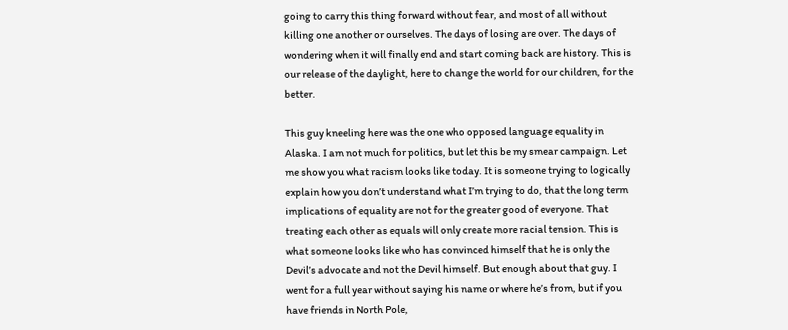going to carry this thing forward without fear, and most of all without killing one another or ourselves. The days of losing are over. The days of wondering when it will finally end and start coming back are history. This is our release of the daylight, here to change the world for our children, for the better.

This guy kneeling here was the one who opposed language equality in Alaska. I am not much for politics, but let this be my smear campaign. Let me show you what racism looks like today. It is someone trying to logically explain how you donʼt understand what Iʼm trying to do, that the long term implications of equality are not for the greater good of everyone. That treating each other as equals will only create more racial tension. This is what someone looks like who has convinced himself that he is only the Devilʼs advocate and not the Devil himself. But enough about that guy. I went for a full year without saying his name or where heʼs from, but if you have friends in North Pole,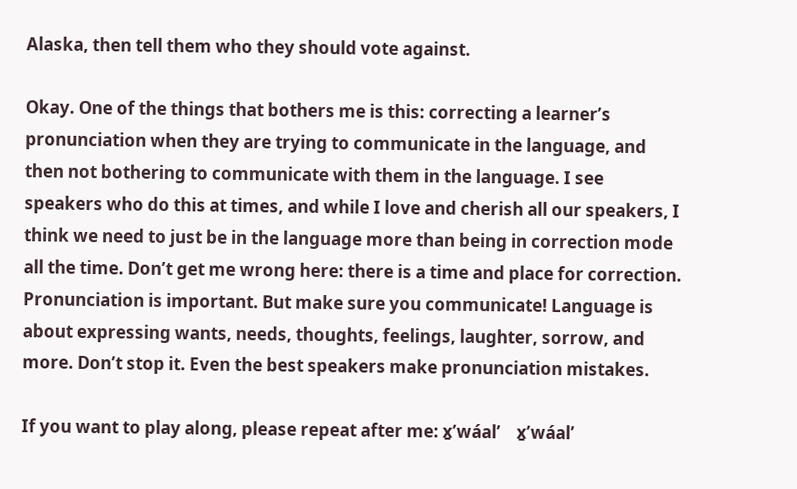Alaska, then tell them who they should vote against.

Okay. One of the things that bothers me is this: correcting a learnerʼs pronunciation when they are trying to communicate in the language, and then not bothering to communicate with them in the language. I see speakers who do this at times, and while I love and cherish all our speakers, I think we need to just be in the language more than being in correction mode all the time. Donʼt get me wrong here: there is a time and place for correction. Pronunciation is important. But make sure you communicate! Language is about expressing wants, needs, thoughts, feelings, laughter, sorrow, and more. Donʼt stop it. Even the best speakers make pronunciation mistakes.

If you want to play along, please repeat after me: x̱ʼwáalʼ    x̱ʼwáalʼ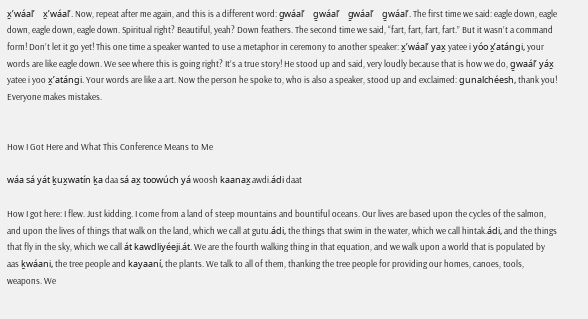x̱ʼwáalʼ    x̱ʼwáalʼ. Now, repeat after me again, and this is a different word: g̱wáalʼ    g̱wáalʼ    g̱wáalʼ    g̱wáalʼ. The first time we said: eagle down, eagle down, eagle down, eagle down. Spiritual right? Beautiful, yeah? Down feathers. The second time we said, “fart, fart, fart, fart.” But it wasnʼt a command form! Donʼt let it go yet! This one time a speaker wanted to use a metaphor in ceremony to another speaker: x̱ʼwáalʼ yax̱ yatee i yóo x̱ʼatángi, your words are like eagle down. We see where this is going right? Itʼs a true story! He stood up and said, very loudly because that is how we do, g̱waálʼ yáx̱ yatee i yoo x̱ʼatángi. Your words are like a art. Now the person he spoke to, who is also a speaker, stood up and exclaimed: gunalchéesh, thank you! Everyone makes mistakes.


How I Got Here and What This Conference Means to Me

wáa sá yát ḵux̱watín ḵa daa sá ax̱ toowúch yá woosh kaanax̱ awdi.ádi daat

How I got here: I flew. Just kidding. I come from a land of steep mountains and bountiful oceans. Our lives are based upon the cycles of the salmon, and upon the lives of things that walk on the land, which we call at gutu.ádi, the things that swim in the water, which we call hintak.ádi, and the things that fly in the sky, which we call át kawdliyéeji.át. We are the fourth walking thing in that equation, and we walk upon a world that is populated by aas ḵwáani, the tree people and kayaaní, the plants. We talk to all of them, thanking the tree people for providing our homes, canoes, tools, weapons. We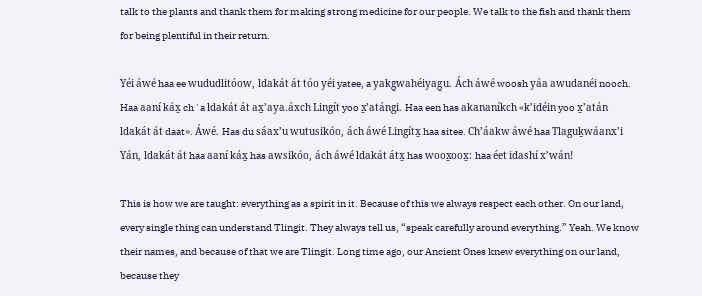talk to the plants and thank them for making strong medicine for our people. We talk to the fish and thank them for being plentiful in their return.

Yéi áwé haa ee wududlitóow, ldakát át tóo yéi yatee, a yakg̱wahéiyag̱u. Ách áwé woosh yáa awudanéi nooch. Haa aaní káx̱ chʼa ldakát át ax̱ʼaya.áxch Lingít yoo x̱ʼatángi. Haa een has akananíkch «kʼidéin yoo x̱ʼatán ldakát át daat». Áwé. Has du sáaxʼu wutusikóo, ách áwé Lingítx̱ haa sitee. Chʼáakw áwé haa Tlaguḵwáanxʼi Yán, ldakát át haa aaní káx̱ has awsikóo, ách áwé ldakát átx̱ has woox̱oox̱: haa éet idashí xʼwán!

This is how we are taught: everything as a spirit in it. Because of this we always respect each other. On our land, every single thing can understand Tlingit. They always tell us, “speak carefully around everything.” Yeah. We know their names, and because of that we are Tlingit. Long time ago, our Ancient Ones knew everything on our land, because they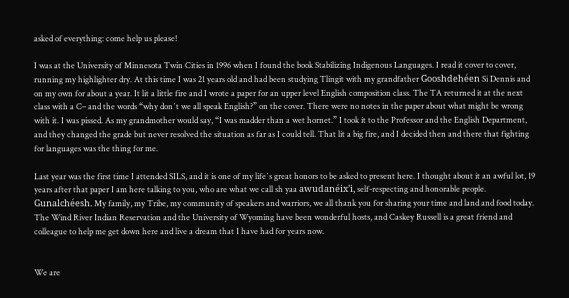asked of everything: come help us please!

I was at the University of Minnesota Twin Cities in 1996 when I found the book Stabilizing Indigenous Languages. I read it cover to cover, running my highlighter dry. At this time I was 21 years old and had been studying Tlingit with my grandfather Gooshdehéen Si Dennis and on my own for about a year. It lit a little fire and I wrote a paper for an upper level English composition class. The TA returned it at the next class with a C– and the words “why donʼt we all speak English?” on the cover. There were no notes in the paper about what might be wrong with it. I was pissed. As my grandmother would say, “I was madder than a wet hornet.” I took it to the Professor and the English Department, and they changed the grade but never resolved the situation as far as I could tell. That lit a big fire, and I decided then and there that fighting for languages was the thing for me.

Last year was the first time I attended SILS, and it is one of my lifeʼs great honors to be asked to present here. I thought about it an awful lot, 19 years after that paper I am here talking to you, who are what we call sh yaa awudanéixʼi, self-respecting and honorable people. Gunalchéesh. My family, my Tribe, my community of speakers and warriors, we all thank you for sharing your time and land and food today. The Wind River Indian Reservation and the University of Wyoming have been wonderful hosts, and Caskey Russell is a great friend and colleague to help me get down here and live a dream that I have had for years now.


We are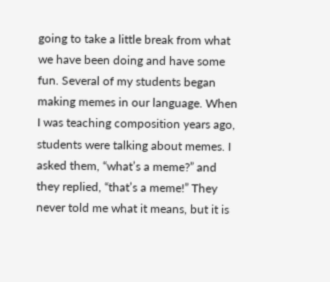going to take a little break from what we have been doing and have some fun. Several of my students began making memes in our language. When I was teaching composition years ago, students were talking about memes. I asked them, “whatʼs a meme?” and they replied, “thatʼs a meme!” They never told me what it means, but it is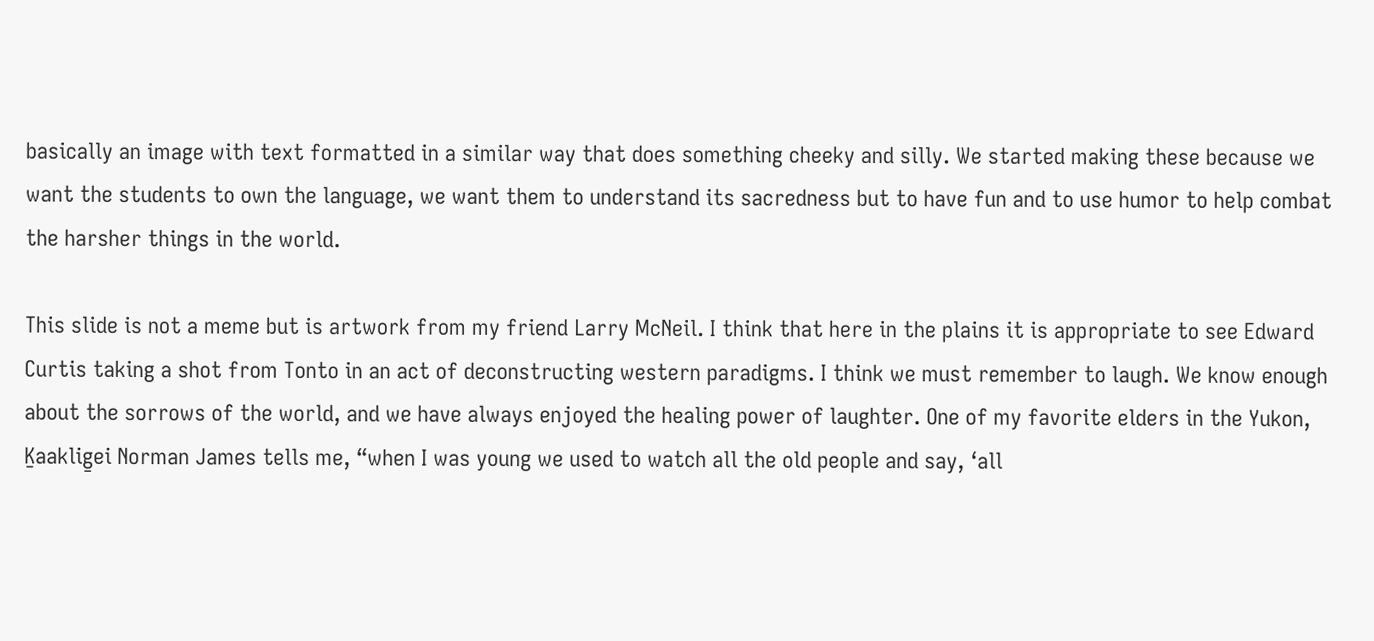basically an image with text formatted in a similar way that does something cheeky and silly. We started making these because we want the students to own the language, we want them to understand its sacredness but to have fun and to use humor to help combat the harsher things in the world.

This slide is not a meme but is artwork from my friend Larry McNeil. I think that here in the plains it is appropriate to see Edward Curtis taking a shot from Tonto in an act of deconstructing western paradigms. I think we must remember to laugh. We know enough about the sorrows of the world, and we have always enjoyed the healing power of laughter. One of my favorite elders in the Yukon, Ḵaaklig̱ei Norman James tells me, “when I was young we used to watch all the old people and say, ‘all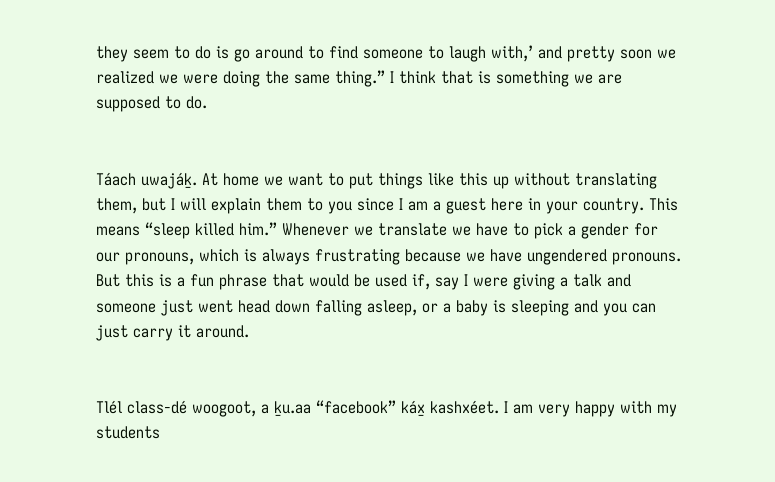they seem to do is go around to find someone to laugh with,’ and pretty soon we realized we were doing the same thing.” I think that is something we are supposed to do.


Táach uwajáḵ. At home we want to put things like this up without translating them, but I will explain them to you since I am a guest here in your country. This means “sleep killed him.” Whenever we translate we have to pick a gender for our pronouns, which is always frustrating because we have ungendered pronouns. But this is a fun phrase that would be used if, say I were giving a talk and someone just went head down falling asleep, or a baby is sleeping and you can just carry it around.


Tlél class-dé woogoot, a ḵu.aa “facebook” káx̱ kashxéet. I am very happy with my students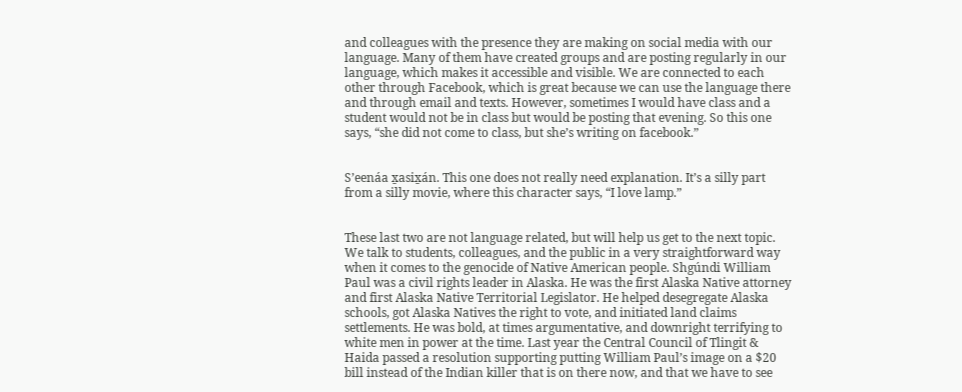and colleagues with the presence they are making on social media with our language. Many of them have created groups and are posting regularly in our language, which makes it accessible and visible. We are connected to each other through Facebook, which is great because we can use the language there and through email and texts. However, sometimes I would have class and a student would not be in class but would be posting that evening. So this one says, “she did not come to class, but sheʼs writing on facebook.”


Sʼeenáa x̱asix̱án. This one does not really need explanation. Itʼs a silly part from a silly movie, where this character says, “I love lamp.”


These last two are not language related, but will help us get to the next topic. We talk to students, colleagues, and the public in a very straightforward way when it comes to the genocide of Native American people. Shgúndi William Paul was a civil rights leader in Alaska. He was the first Alaska Native attorney and first Alaska Native Territorial Legislator. He helped desegregate Alaska schools, got Alaska Natives the right to vote, and initiated land claims settlements. He was bold, at times argumentative, and downright terrifying to white men in power at the time. Last year the Central Council of Tlingit & Haida passed a resolution supporting putting William Paulʼs image on a $20 bill instead of the Indian killer that is on there now, and that we have to see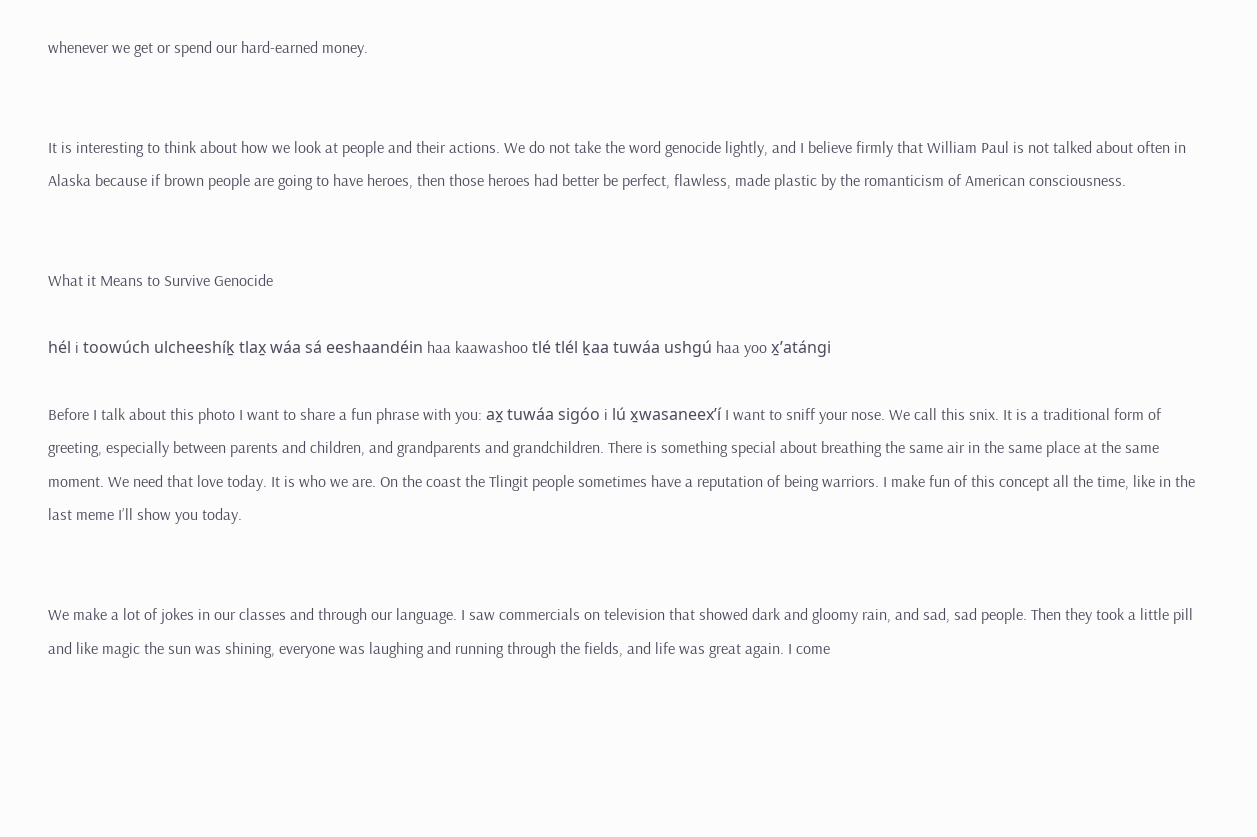whenever we get or spend our hard-earned money.


It is interesting to think about how we look at people and their actions. We do not take the word genocide lightly, and I believe firmly that William Paul is not talked about often in Alaska because if brown people are going to have heroes, then those heroes had better be perfect, flawless, made plastic by the romanticism of American consciousness.


What it Means to Survive Genocide

hél i toowúch ulcheeshíḵ tlax̱ wáa sá eeshaandéin haa kaawashoo tlé tlél ḵaa tuwáa ushgú haa yoo x̱ʼatángi

Before I talk about this photo I want to share a fun phrase with you: ax̱ tuwáa sigóo i lú x̱wasaneexʼí I want to sniff your nose. We call this snix. It is a traditional form of greeting, especially between parents and children, and grandparents and grandchildren. There is something special about breathing the same air in the same place at the same moment. We need that love today. It is who we are. On the coast the Tlingit people sometimes have a reputation of being warriors. I make fun of this concept all the time, like in the last meme Iʼll show you today.


We make a lot of jokes in our classes and through our language. I saw commercials on television that showed dark and gloomy rain, and sad, sad people. Then they took a little pill and like magic the sun was shining, everyone was laughing and running through the fields, and life was great again. I come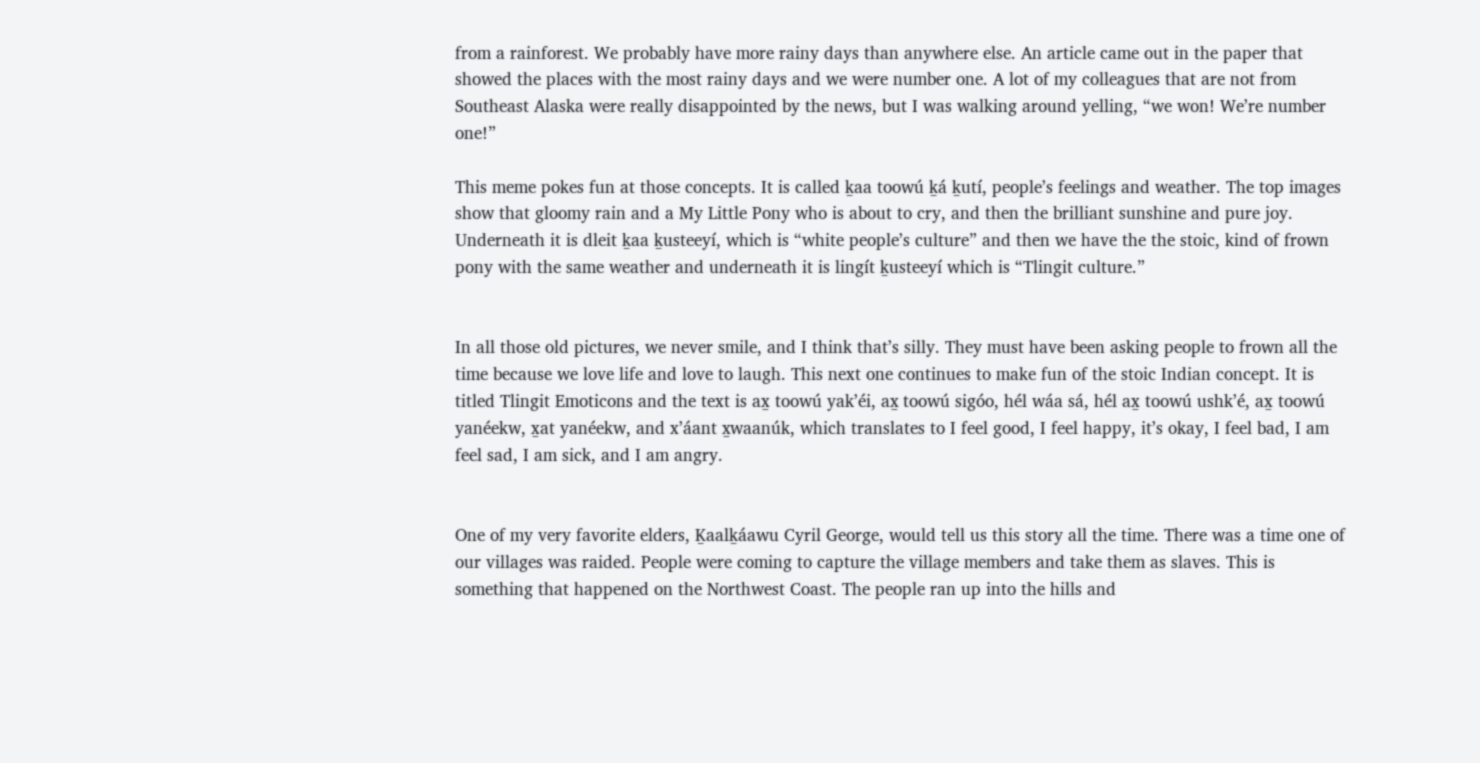from a rainforest. We probably have more rainy days than anywhere else. An article came out in the paper that showed the places with the most rainy days and we were number one. A lot of my colleagues that are not from Southeast Alaska were really disappointed by the news, but I was walking around yelling, “we won! Weʼre number one!”

This meme pokes fun at those concepts. It is called ḵaa toowú ḵá ḵutí, peopleʼs feelings and weather. The top images show that gloomy rain and a My Little Pony who is about to cry, and then the brilliant sunshine and pure joy. Underneath it is dleit ḵaa ḵusteeyí, which is “white peopleʼs culture” and then we have the the stoic, kind of frown pony with the same weather and underneath it is lingít ḵusteeyí which is “Tlingit culture.”


In all those old pictures, we never smile, and I think thatʼs silly. They must have been asking people to frown all the time because we love life and love to laugh. This next one continues to make fun of the stoic Indian concept. It is titled Tlingit Emoticons and the text is ax̱ toowú yakʼéi, ax̱ toowú sigóo, hél wáa sá, hél ax̱ toowú ushkʼé, ax̱ toowú yanéekw, x̱at yanéekw, and xʼáant x̱waanúk, which translates to I feel good, I feel happy, itʼs okay, I feel bad, I am feel sad, I am sick, and I am angry.


One of my very favorite elders, Ḵaalḵáawu Cyril George, would tell us this story all the time. There was a time one of our villages was raided. People were coming to capture the village members and take them as slaves. This is something that happened on the Northwest Coast. The people ran up into the hills and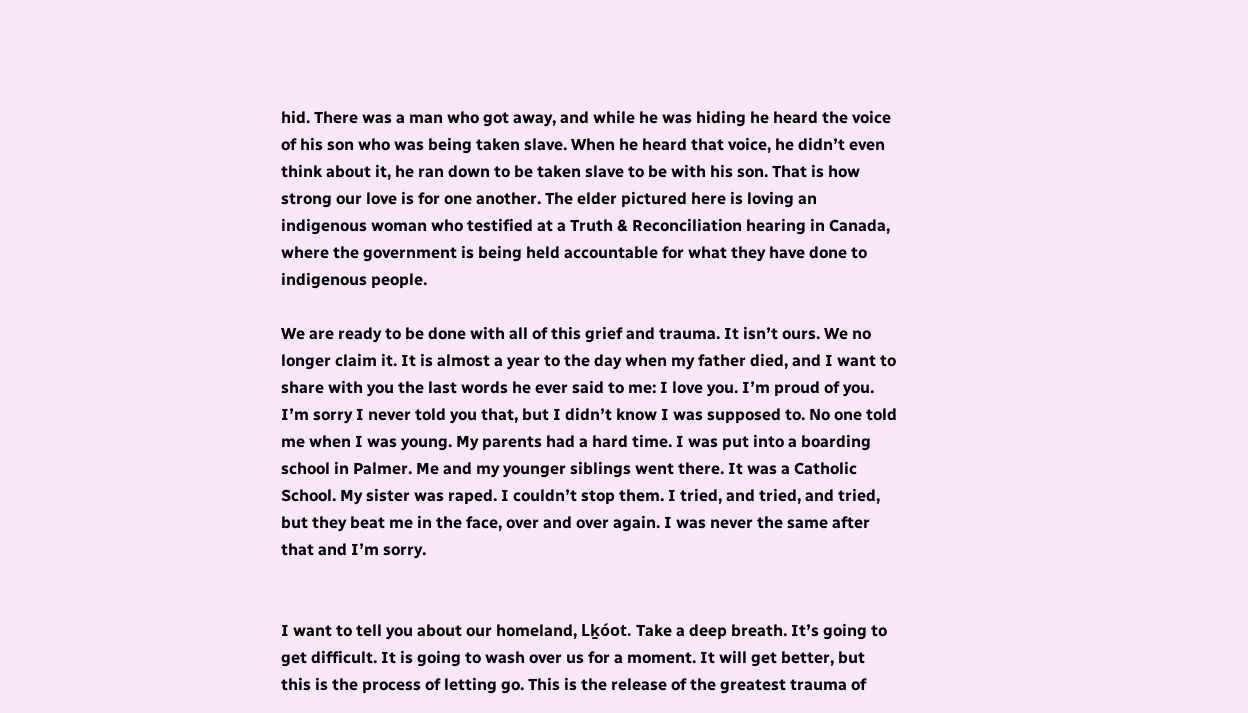hid. There was a man who got away, and while he was hiding he heard the voice of his son who was being taken slave. When he heard that voice, he didnʼt even think about it, he ran down to be taken slave to be with his son. That is how strong our love is for one another. The elder pictured here is loving an indigenous woman who testified at a Truth & Reconciliation hearing in Canada, where the government is being held accountable for what they have done to indigenous people.

We are ready to be done with all of this grief and trauma. It isnʼt ours. We no longer claim it. It is almost a year to the day when my father died, and I want to share with you the last words he ever said to me: I love you. Iʼm proud of you. Iʼm sorry I never told you that, but I didnʼt know I was supposed to. No one told me when I was young. My parents had a hard time. I was put into a boarding school in Palmer. Me and my younger siblings went there. It was a Catholic School. My sister was raped. I couldnʼt stop them. I tried, and tried, and tried, but they beat me in the face, over and over again. I was never the same after that and Iʼm sorry.


I want to tell you about our homeland, Lḵóot. Take a deep breath. Itʼs going to get difficult. It is going to wash over us for a moment. It will get better, but this is the process of letting go. This is the release of the greatest trauma of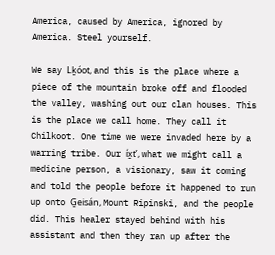America, caused by America, ignored by America. Steel yourself.

We say Lḵóot, and this is the place where a piece of the mountain broke off and flooded the valley, washing out our clan houses. This is the place we call home. They call it Chilkoot. One time we were invaded here by a warring tribe. Our íx̱tʼ, what we might call a medicine person, a visionary, saw it coming and told the people before it happened to run up onto G̱eisán, Mount Ripinski, and the people did. This healer stayed behind with his assistant and then they ran up after the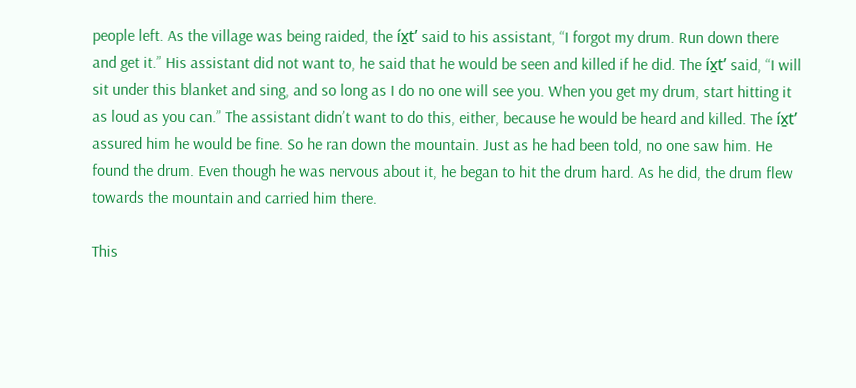people left. As the village was being raided, the íx̱tʼ said to his assistant, “I forgot my drum. Run down there and get it.” His assistant did not want to, he said that he would be seen and killed if he did. The íx̱tʼ said, “I will sit under this blanket and sing, and so long as I do no one will see you. When you get my drum, start hitting it as loud as you can.” The assistant didnʼt want to do this, either, because he would be heard and killed. The íx̱tʼ assured him he would be fine. So he ran down the mountain. Just as he had been told, no one saw him. He found the drum. Even though he was nervous about it, he began to hit the drum hard. As he did, the drum flew towards the mountain and carried him there.

This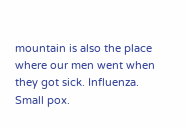mountain is also the place where our men went when they got sick. Influenza. Small pox.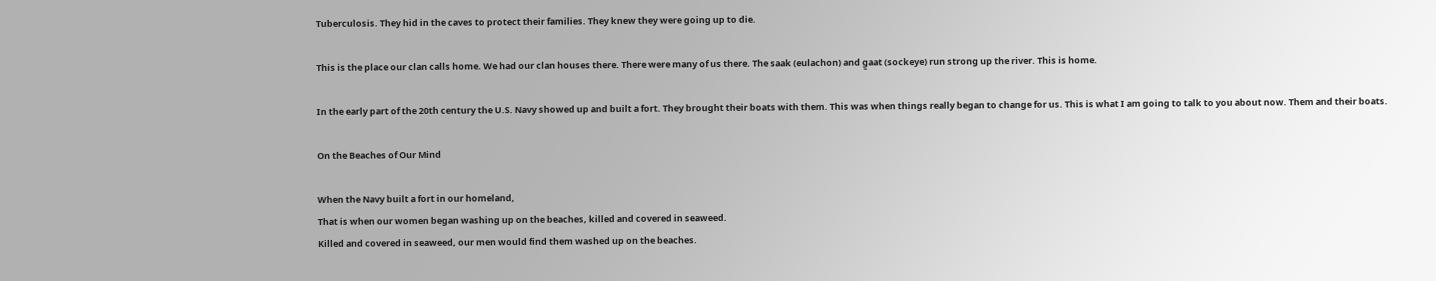Tuberculosis. They hid in the caves to protect their families. They knew they were going up to die.

This is the place our clan calls home. We had our clan houses there. There were many of us there. The saak (eulachon) and g̱aat (sockeye) run strong up the river. This is home.

In the early part of the 20th century the U.S. Navy showed up and built a fort. They brought their boats with them. This was when things really began to change for us. This is what I am going to talk to you about now. Them and their boats.

On the Beaches of Our Mind

When the Navy built a fort in our homeland,
That is when our women began washing up on the beaches, killed and covered in seaweed.
Killed and covered in seaweed, our men would find them washed up on the beaches.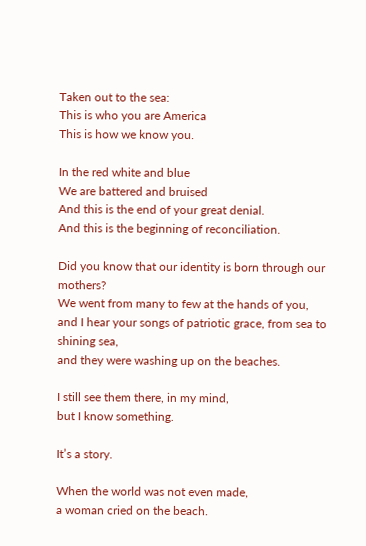Taken out to the sea:
This is who you are America
This is how we know you.

In the red white and blue
We are battered and bruised
And this is the end of your great denial.
And this is the beginning of reconciliation.

Did you know that our identity is born through our mothers?
We went from many to few at the hands of you,
and I hear your songs of patriotic grace, from sea to shining sea,
and they were washing up on the beaches.

I still see them there, in my mind,
but I know something.

Itʼs a story.

When the world was not even made,
a woman cried on the beach.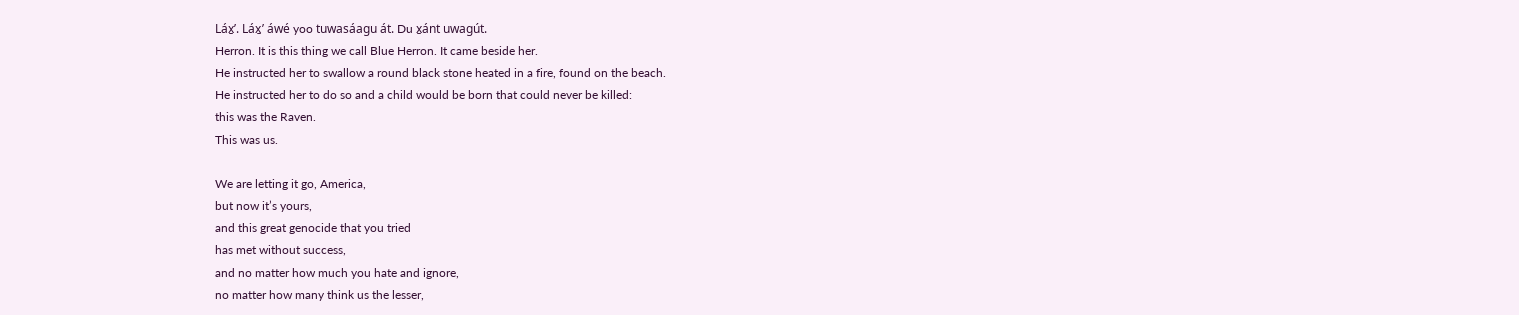Láx̱ʼ. Láx̱ʼ áwé yoo tuwasáagu át. Du x̱ánt uwagút.
Herron. It is this thing we call Blue Herron. It came beside her.
He instructed her to swallow a round black stone heated in a fire, found on the beach.
He instructed her to do so and a child would be born that could never be killed:
this was the Raven.
This was us.

We are letting it go, America,
but now itʼs yours,
and this great genocide that you tried
has met without success,
and no matter how much you hate and ignore,
no matter how many think us the lesser,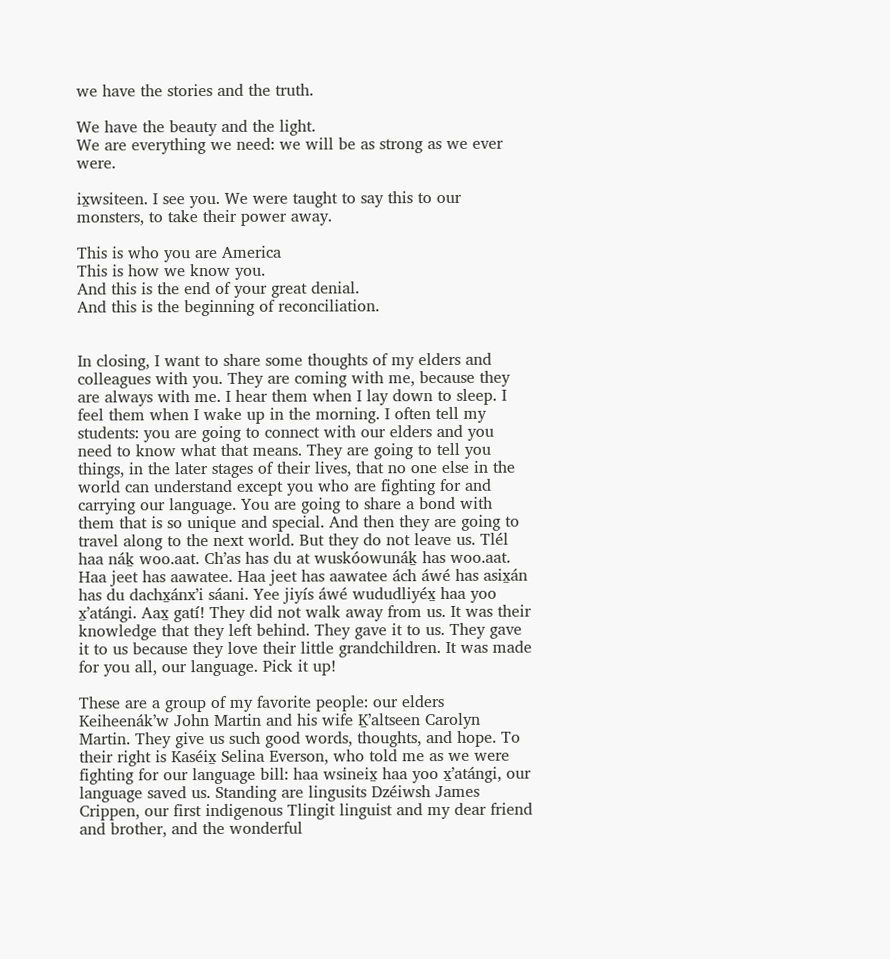we have the stories and the truth.

We have the beauty and the light.
We are everything we need: we will be as strong as we ever were.

ix̱wsiteen. I see you. We were taught to say this to our monsters, to take their power away.

This is who you are America
This is how we know you.
And this is the end of your great denial.
And this is the beginning of reconciliation.


In closing, I want to share some thoughts of my elders and colleagues with you. They are coming with me, because they are always with me. I hear them when I lay down to sleep. I feel them when I wake up in the morning. I often tell my students: you are going to connect with our elders and you need to know what that means. They are going to tell you things, in the later stages of their lives, that no one else in the world can understand except you who are fighting for and carrying our language. You are going to share a bond with them that is so unique and special. And then they are going to travel along to the next world. But they do not leave us. Tlél haa náḵ woo.aat. Chʼas has du at wuskóowunáḵ has woo.aat. Haa jeet has aawatee. Haa jeet has aawatee ách áwé has asix̱án has du dachx̱ánxʼi sáani. Yee jiyís áwé wududliyéx̱ haa yoo x̱ʼatángi. Aax̱ gatí! They did not walk away from us. It was their knowledge that they left behind. They gave it to us. They gave it to us because they love their little grandchildren. It was made for you all, our language. Pick it up!

These are a group of my favorite people: our elders Keiheenákʼw John Martin and his wife Ḵʼaltseen Carolyn Martin. They give us such good words, thoughts, and hope. To their right is Kaséix̱ Selina Everson, who told me as we were fighting for our language bill: haa wsineix̱ haa yoo x̱ʼatángi, our language saved us. Standing are lingusits Dzéiwsh James Crippen, our first indigenous Tlingit linguist and my dear friend and brother, and the wonderful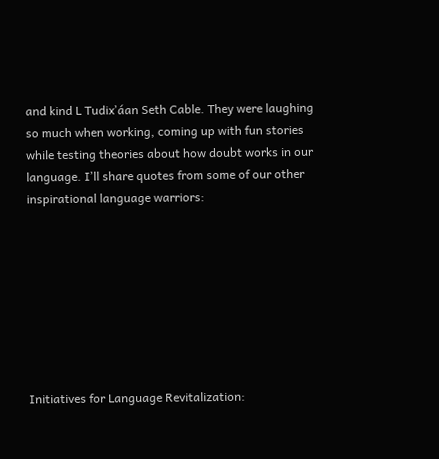and kind L Tudixʼáan Seth Cable. They were laughing so much when working, coming up with fun stories while testing theories about how doubt works in our language. Iʼll share quotes from some of our other inspirational language warriors:








Initiatives for Language Revitalization: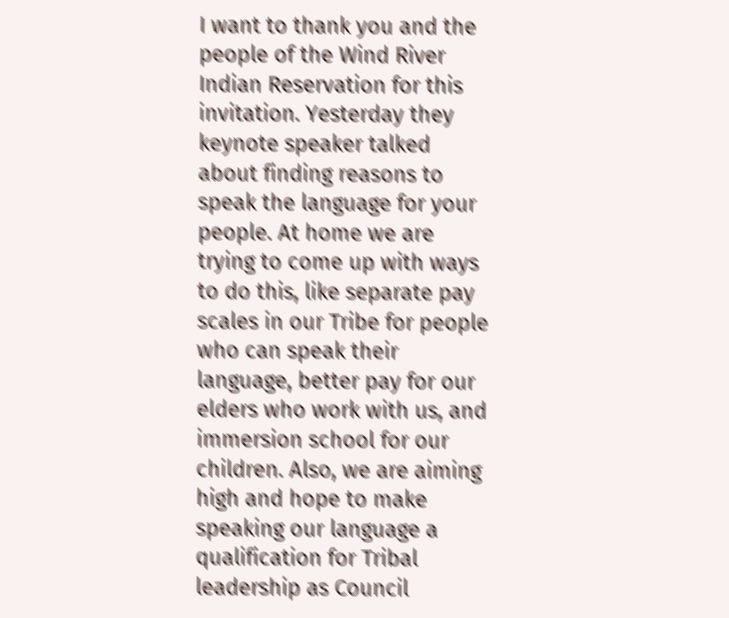I want to thank you and the people of the Wind River Indian Reservation for this invitation. Yesterday they keynote speaker talked about finding reasons to speak the language for your people. At home we are trying to come up with ways to do this, like separate pay scales in our Tribe for people who can speak their language, better pay for our elders who work with us, and immersion school for our children. Also, we are aiming high and hope to make speaking our language a qualification for Tribal leadership as Council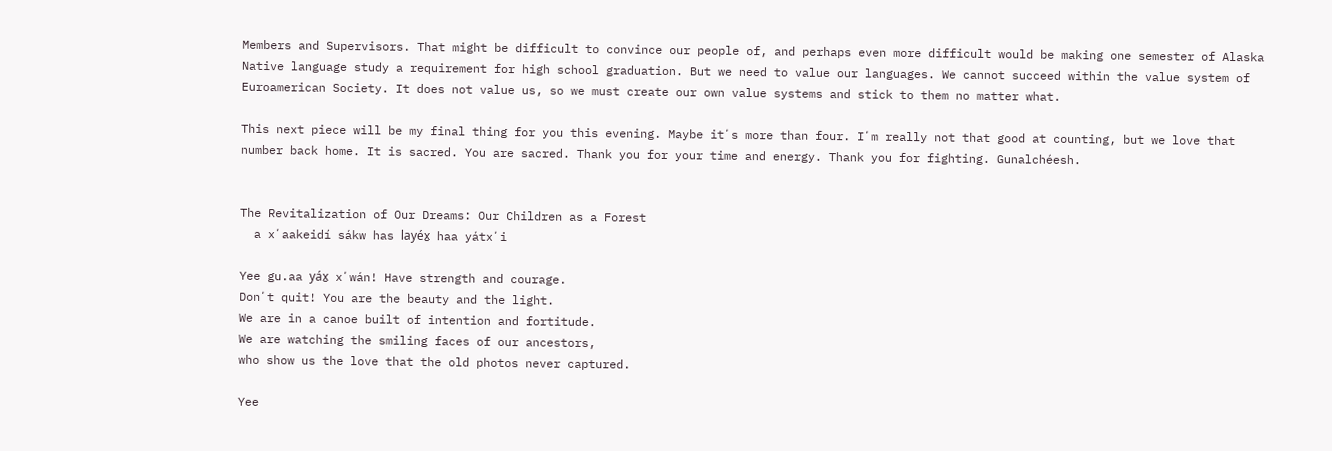Members and Supervisors. That might be difficult to convince our people of, and perhaps even more difficult would be making one semester of Alaska Native language study a requirement for high school graduation. But we need to value our languages. We cannot succeed within the value system of Euroamerican Society. It does not value us, so we must create our own value systems and stick to them no matter what.

This next piece will be my final thing for you this evening. Maybe itʼs more than four. Iʼm really not that good at counting, but we love that number back home. It is sacred. You are sacred. Thank you for your time and energy. Thank you for fighting. Gunalchéesh.


The Revitalization of Our Dreams: Our Children as a Forest
  a xʼaakeidí sákw has layéx̱ haa yátxʼi

Yee gu.aa yáx̱ xʼwán! Have strength and courage.
Donʼt quit! You are the beauty and the light.
We are in a canoe built of intention and fortitude.
We are watching the smiling faces of our ancestors,
who show us the love that the old photos never captured.

Yee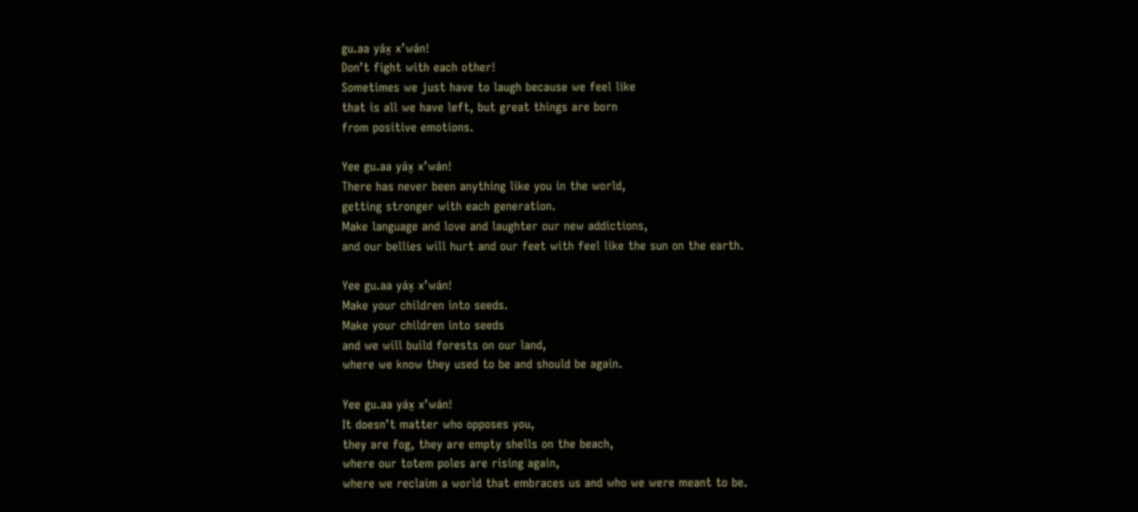gu.aa yáx̱ xʼwán!
Donʼt fight with each other!
Sometimes we just have to laugh because we feel like
that is all we have left, but great things are born
from positive emotions.

Yee gu.aa yáx̱ xʼwán!
There has never been anything like you in the world,
getting stronger with each generation.
Make language and love and laughter our new addictions,
and our bellies will hurt and our feet with feel like the sun on the earth.

Yee gu.aa yáx̱ xʼwán!
Make your children into seeds.
Make your children into seeds
and we will build forests on our land,
where we know they used to be and should be again.

Yee gu.aa yáx̱ xʼwán!
It doesnʼt matter who opposes you,
they are fog, they are empty shells on the beach,
where our totem poles are rising again,
where we reclaim a world that embraces us and who we were meant to be.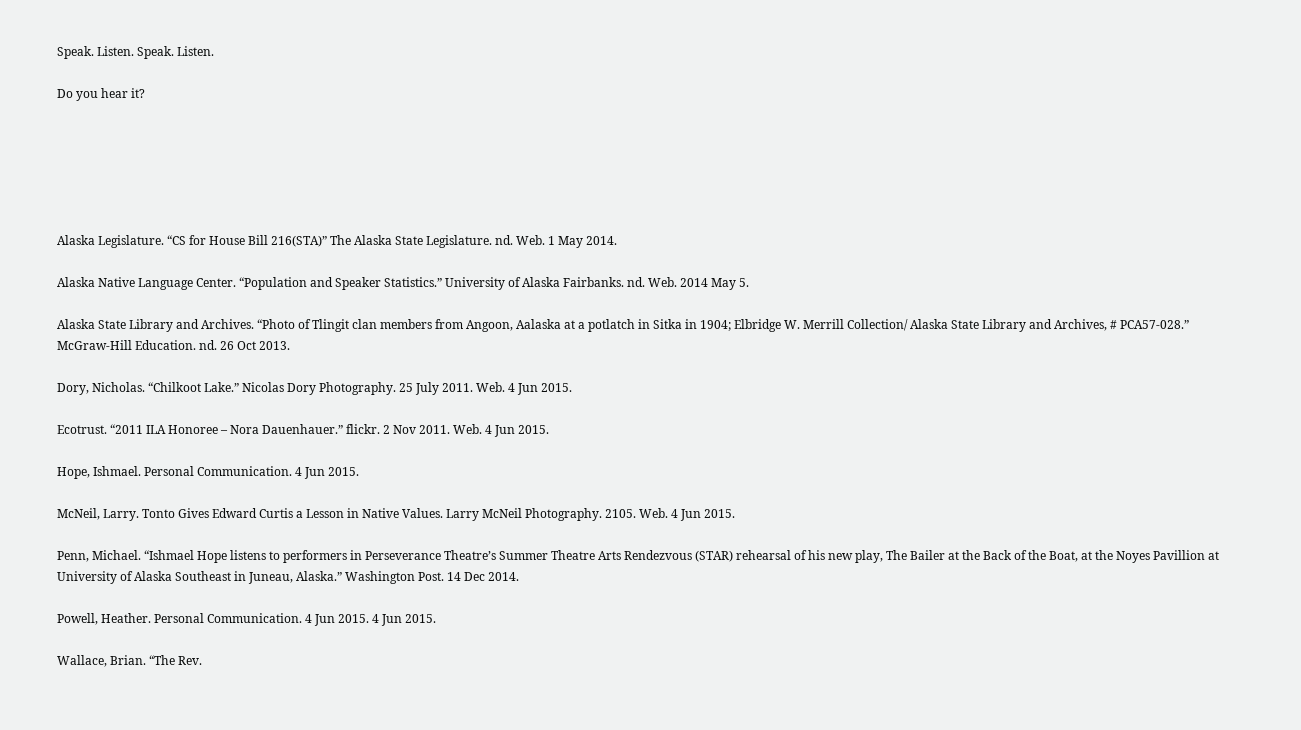Speak. Listen. Speak. Listen.

Do you hear it?






Alaska Legislature. “CS for House Bill 216(STA)” The Alaska State Legislature. nd. Web. 1 May 2014.

Alaska Native Language Center. “Population and Speaker Statistics.” University of Alaska Fairbanks. nd. Web. 2014 May 5.

Alaska State Library and Archives. “Photo of Tlingit clan members from Angoon, Aalaska at a potlatch in Sitka in 1904; Elbridge W. Merrill Collection/ Alaska State Library and Archives, # PCA57-028.” McGraw-Hill Education. nd. 26 Oct 2013.

Dory, Nicholas. “Chilkoot Lake.” Nicolas Dory Photography. 25 July 2011. Web. 4 Jun 2015.

Ecotrust. “2011 ILA Honoree – Nora Dauenhauer.” flickr. 2 Nov 2011. Web. 4 Jun 2015.

Hope, Ishmael. Personal Communication. 4 Jun 2015.

McNeil, Larry. Tonto Gives Edward Curtis a Lesson in Native Values. Larry McNeil Photography. 2105. Web. 4 Jun 2015.

Penn, Michael. “Ishmael Hope listens to performers in Perseverance Theatre’s Summer Theatre Arts Rendezvous (STAR) rehearsal of his new play, The Bailer at the Back of the Boat, at the Noyes Pavillion at University of Alaska Southeast in Juneau, Alaska.” Washington Post. 14 Dec 2014.

Powell, Heather. Personal Communication. 4 Jun 2015. 4 Jun 2015.

Wallace, Brian. “The Rev.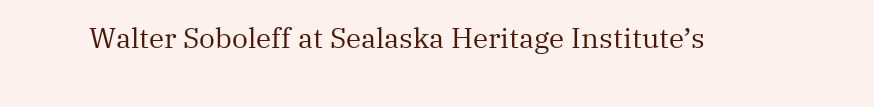Walter Soboleff at Sealaska Heritage Institute’s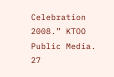Celebration 2008.” KTOO Public Media. 27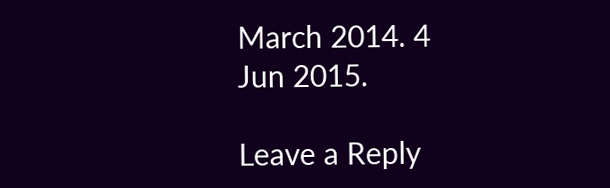March 2014. 4 Jun 2015.

Leave a Reply